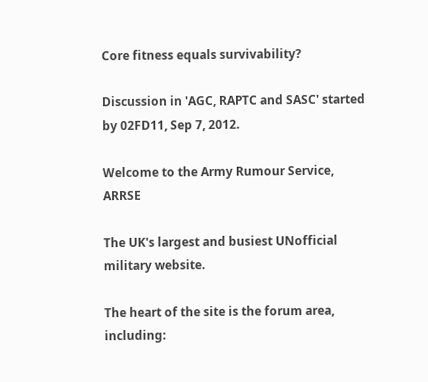Core fitness equals survivability?

Discussion in 'AGC, RAPTC and SASC' started by 02FD11, Sep 7, 2012.

Welcome to the Army Rumour Service, ARRSE

The UK's largest and busiest UNofficial military website.

The heart of the site is the forum area, including: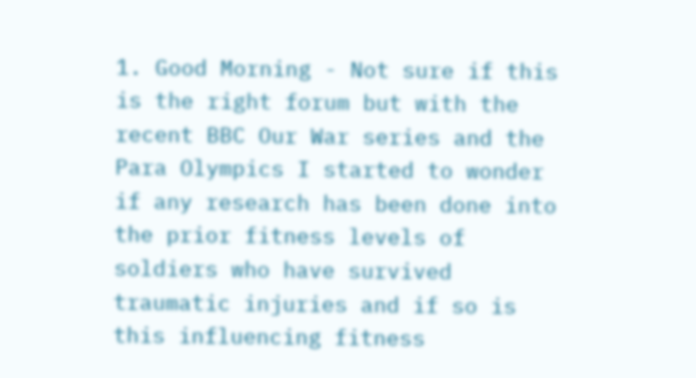1. Good Morning - Not sure if this is the right forum but with the recent BBC Our War series and the Para Olympics I started to wonder if any research has been done into the prior fitness levels of soldiers who have survived traumatic injuries and if so is this influencing fitness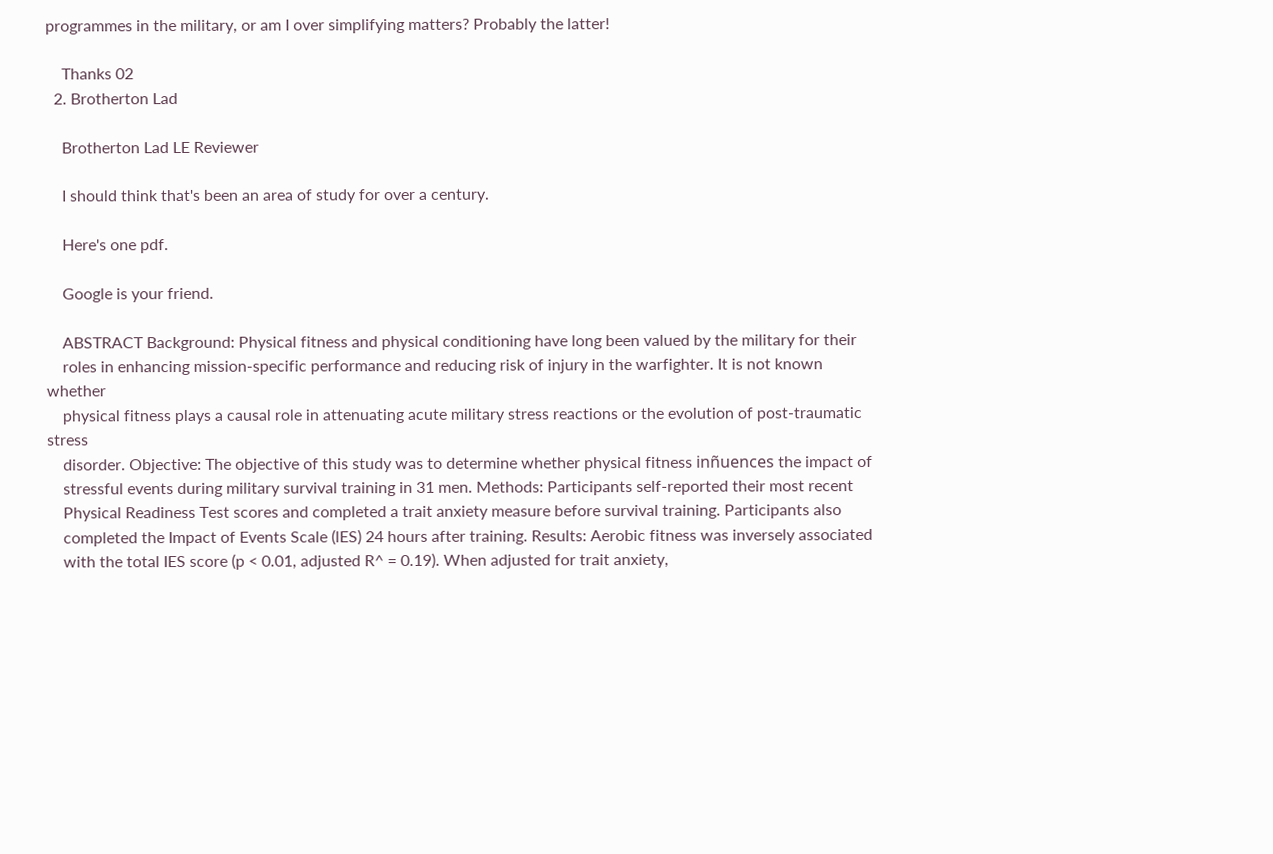programmes in the military, or am I over simplifying matters? Probably the latter!

    Thanks 02
  2. Brotherton Lad

    Brotherton Lad LE Reviewer

    I should think that's been an area of study for over a century.

    Here's one pdf.

    Google is your friend.

    ABSTRACT Background: Physical fitness and physical conditioning have long been valued by the military for their
    roles in enhancing mission-specific performance and reducing risk of injury in the warfighter. It is not known whether
    physical fitness plays a causal role in attenuating acute military stress reactions or the evolution of post-traumatic stress
    disorder. Objective: The objective of this study was to determine whether physical fitness inñuences the impact of
    stressful events during military survival training in 31 men. Methods: Participants self-reported their most recent
    Physical Readiness Test scores and completed a trait anxiety measure before survival training. Participants also
    completed the Impact of Events Scale (lES) 24 hours after training. Results: Aerobic fitness was inversely associated
    with the total IES score (p < 0.01, adjusted R^ = 0.19). When adjusted for trait anxiety,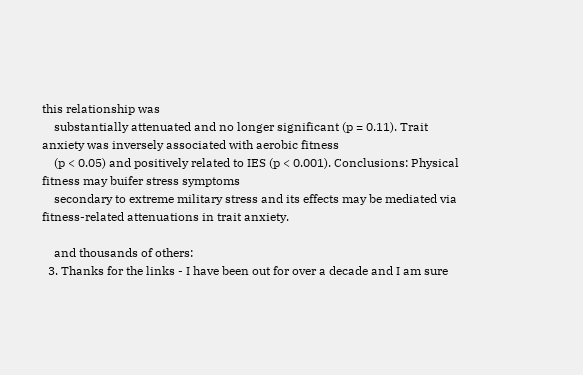this relationship was
    substantially attenuated and no longer significant (p = 0.11). Trait anxiety was inversely associated with aerobic fitness
    (p < 0.05) and positively related to IES (p < 0.001). Conclusions: Physical fitness may buifer stress symptoms
    secondary to extreme military stress and its effects may be mediated via fitness-related attenuations in trait anxiety.

    and thousands of others:
  3. Thanks for the links - I have been out for over a decade and I am sure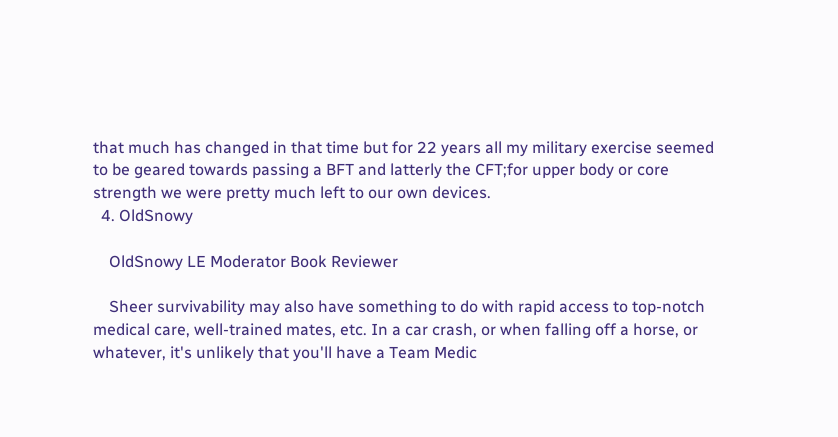that much has changed in that time but for 22 years all my military exercise seemed to be geared towards passing a BFT and latterly the CFT;for upper body or core strength we were pretty much left to our own devices.
  4. OldSnowy

    OldSnowy LE Moderator Book Reviewer

    Sheer survivability may also have something to do with rapid access to top-notch medical care, well-trained mates, etc. In a car crash, or when falling off a horse, or whatever, it's unlikely that you'll have a Team Medic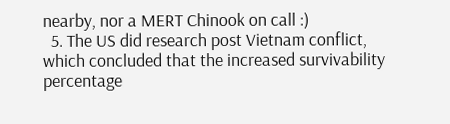nearby, nor a MERT Chinook on call :)
  5. The US did research post Vietnam conflict, which concluded that the increased survivability percentage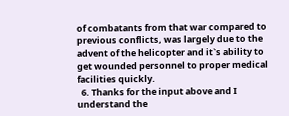of combatants from that war compared to previous conflicts, was largely due to the advent of the helicopter and it`s ability to get wounded personnel to proper medical facilities quickly.
  6. Thanks for the input above and I understand the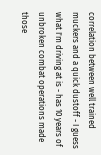correlation between well trained muckers and a quick dustoff - I guess what I'm driving at is - has 10 years of unbroken combat operations made those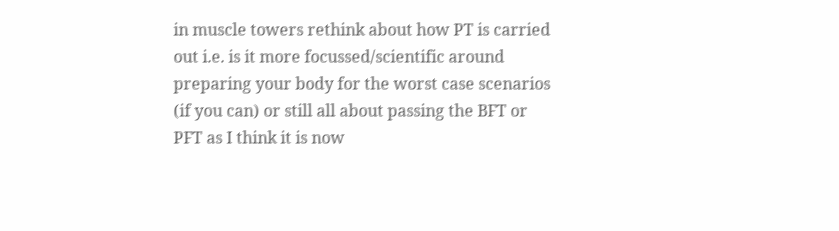in muscle towers rethink about how PT is carried out i.e. is it more focussed/scientific around preparing your body for the worst case scenarios (if you can) or still all about passing the BFT or PFT as I think it is now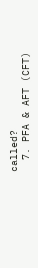called?
  7. PFA & AFT (CFT)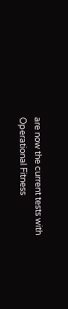are now the current tests with Operational Fitness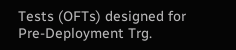Tests (OFTs) designed for Pre-Deployment Trg.